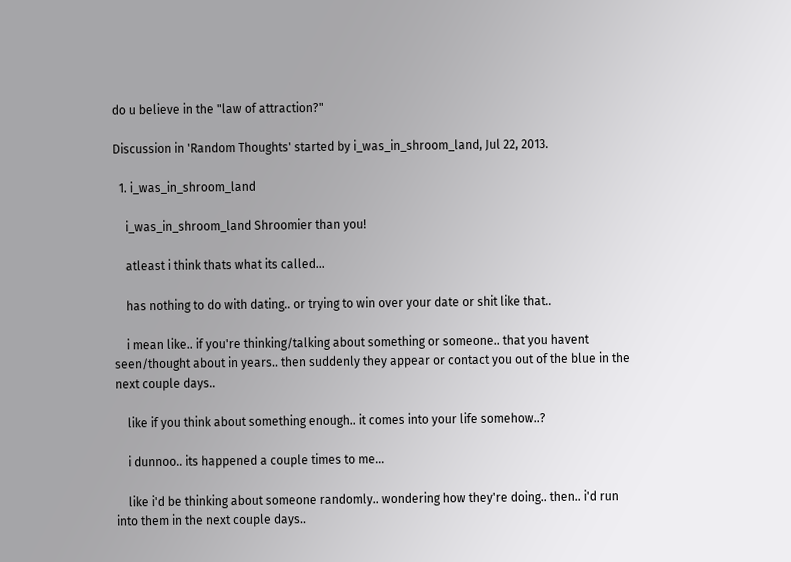do u believe in the "law of attraction?"

Discussion in 'Random Thoughts' started by i_was_in_shroom_land, Jul 22, 2013.

  1. i_was_in_shroom_land

    i_was_in_shroom_land Shroomier than you!

    atleast i think thats what its called...

    has nothing to do with dating.. or trying to win over your date or shit like that..

    i mean like.. if you're thinking/talking about something or someone.. that you havent seen/thought about in years.. then suddenly they appear or contact you out of the blue in the next couple days..

    like if you think about something enough.. it comes into your life somehow..?

    i dunnoo.. its happened a couple times to me...

    like i'd be thinking about someone randomly.. wondering how they're doing.. then.. i'd run into them in the next couple days..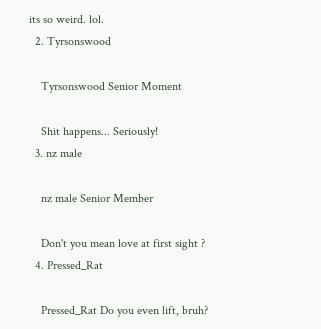its so weird. lol.
  2. Tyrsonswood

    Tyrsonswood Senior Moment

    Shit happens... Seriously!
  3. nz male

    nz male Senior Member

    Don't you mean love at first sight ?
  4. Pressed_Rat

    Pressed_Rat Do you even lift, bruh?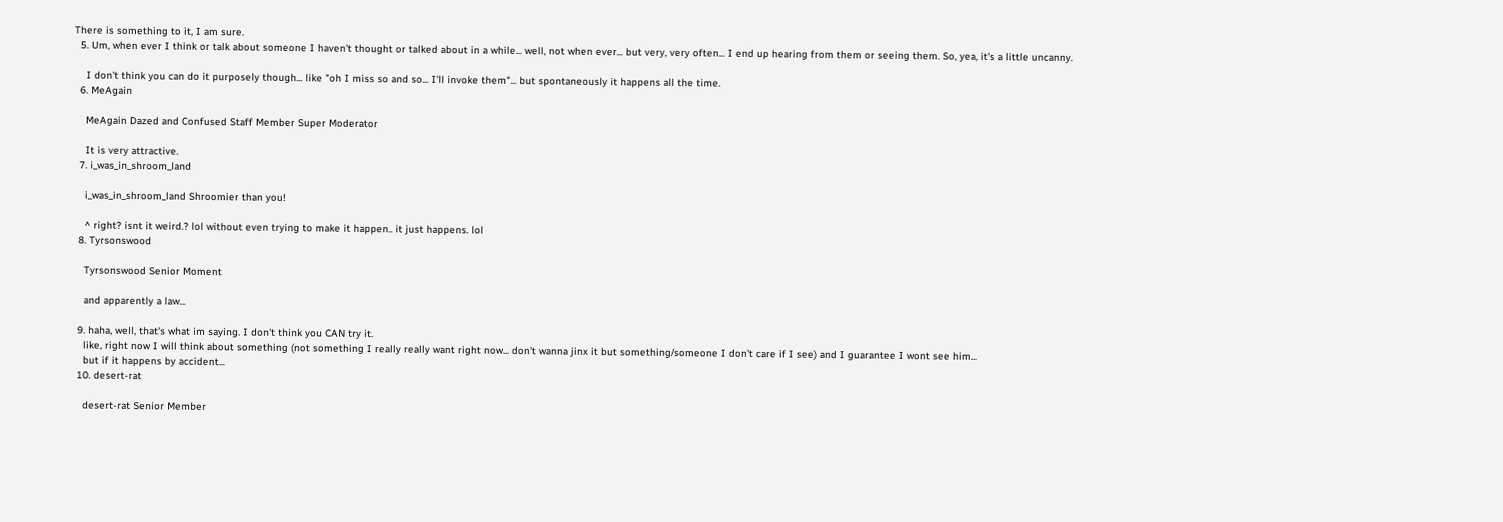There is something to it, I am sure.
  5. Um, when ever I think or talk about someone I haven't thought or talked about in a while... well, not when ever... but very, very often... I end up hearing from them or seeing them. So, yea, it's a little uncanny.

    I don't think you can do it purposely though... like "oh I miss so and so... I'll invoke them"... but spontaneously it happens all the time.
  6. MeAgain

    MeAgain Dazed and Confused Staff Member Super Moderator

    It is very attractive.
  7. i_was_in_shroom_land

    i_was_in_shroom_land Shroomier than you!

    ^ right? isnt it weird.? lol without even trying to make it happen.. it just happens. lol
  8. Tyrsonswood

    Tyrsonswood Senior Moment

    and apparently a law...

  9. haha, well, that's what im saying. I don't think you CAN try it.
    like, right now I will think about something (not something I really really want right now... don't wanna jinx it but something/someone I don't care if I see) and I guarantee I wont see him...
    but if it happens by accident...
  10. desert-rat

    desert-rat Senior Member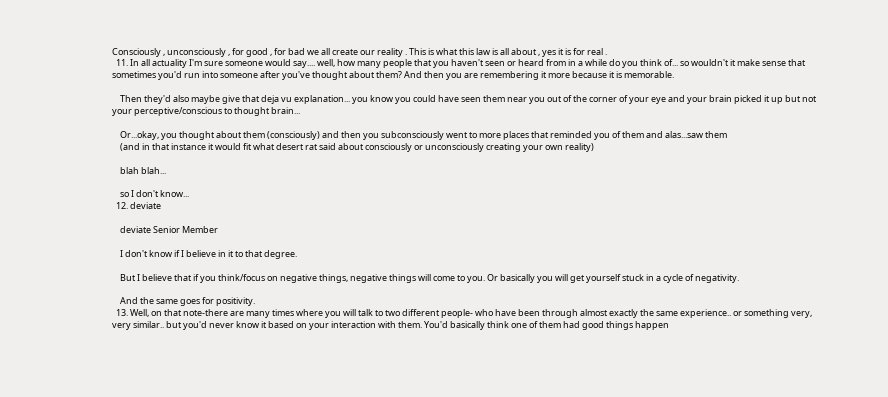Consciously , unconsciously , for good , for bad we all create our reality . This is what this law is all about , yes it is for real .
  11. In all actuality I'm sure someone would say.... well, how many people that you haven't seen or heard from in a while do you think of... so wouldn't it make sense that sometimes you'd run into someone after you've thought about them? And then you are remembering it more because it is memorable.

    Then they'd also maybe give that deja vu explanation... you know you could have seen them near you out of the corner of your eye and your brain picked it up but not your perceptive/conscious to thought brain...

    Or...okay, you thought about them (consciously) and then you subconsciously went to more places that reminded you of them and alas...saw them
    (and in that instance it would fit what desert rat said about consciously or unconsciously creating your own reality)

    blah blah...

    so I don't know...
  12. deviate

    deviate Senior Member

    I don't know if I believe in it to that degree.

    But I believe that if you think/focus on negative things, negative things will come to you. Or basically you will get yourself stuck in a cycle of negativity.

    And the same goes for positivity.
  13. Well, on that note-there are many times where you will talk to two different people- who have been through almost exactly the same experience.. or something very, very similar.. but you'd never know it based on your interaction with them. You'd basically think one of them had good things happen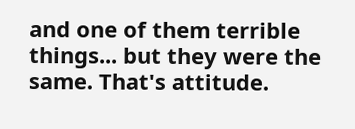and one of them terrible things... but they were the same. That's attitude.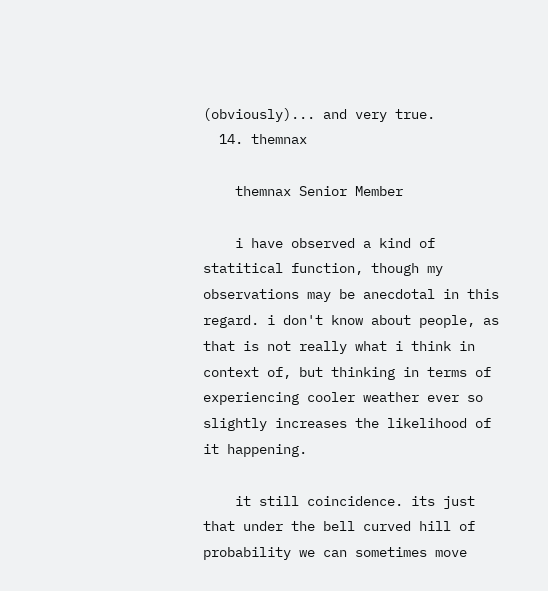(obviously)... and very true.
  14. themnax

    themnax Senior Member

    i have observed a kind of statitical function, though my observations may be anecdotal in this regard. i don't know about people, as that is not really what i think in context of, but thinking in terms of experiencing cooler weather ever so slightly increases the likelihood of it happening.

    it still coincidence. its just that under the bell curved hill of probability we can sometimes move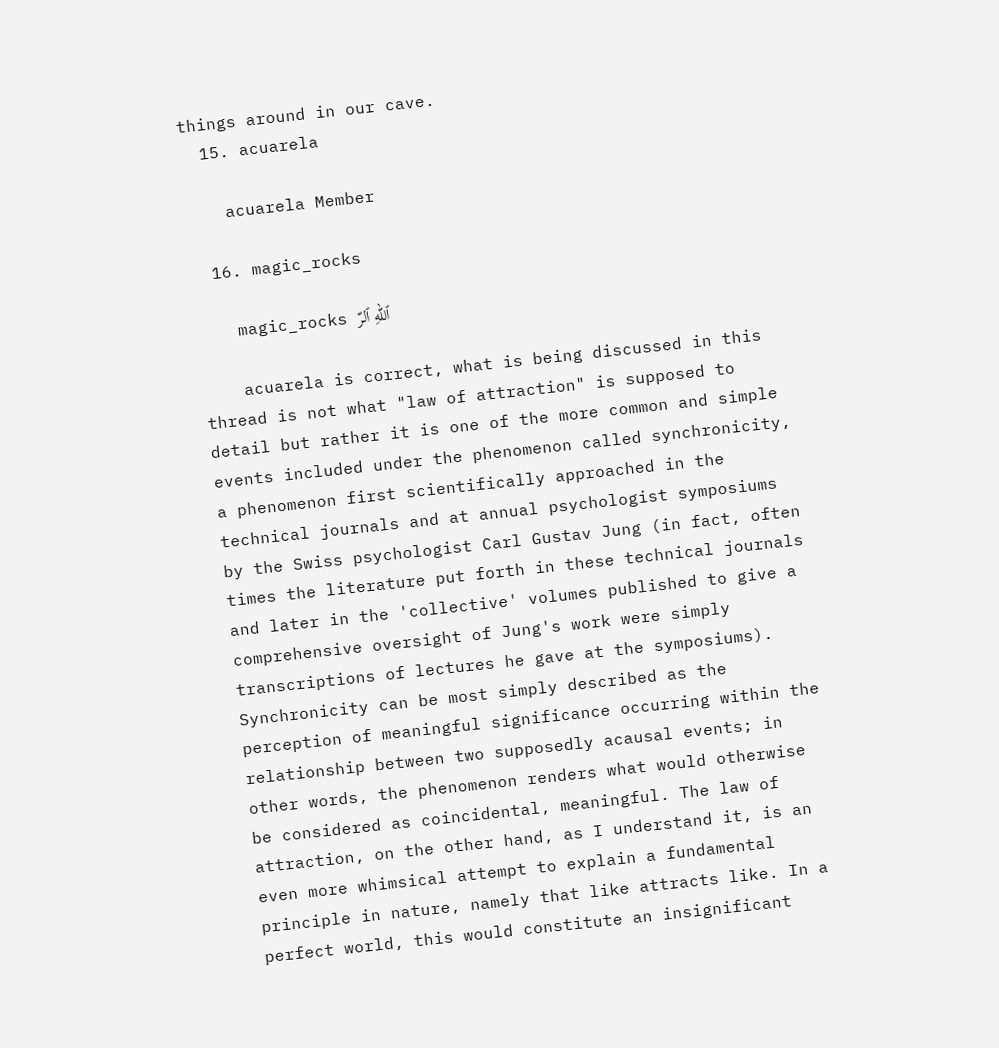things around in our cave.
  15. acuarela

    acuarela Member

  16. magic_rocks

    magic_rocks ٱللهِ ٱلرّ

    acuarela is correct, what is being discussed in this thread is not what "law of attraction" is supposed to detail but rather it is one of the more common and simple events included under the phenomenon called synchronicity, a phenomenon first scientifically approached in the technical journals and at annual psychologist symposiums by the Swiss psychologist Carl Gustav Jung (in fact, often times the literature put forth in these technical journals and later in the 'collective' volumes published to give a comprehensive oversight of Jung's work were simply transcriptions of lectures he gave at the symposiums). Synchronicity can be most simply described as the perception of meaningful significance occurring within the relationship between two supposedly acausal events; in other words, the phenomenon renders what would otherwise be considered as coincidental, meaningful. The law of attraction, on the other hand, as I understand it, is an even more whimsical attempt to explain a fundamental principle in nature, namely that like attracts like. In a perfect world, this would constitute an insignificant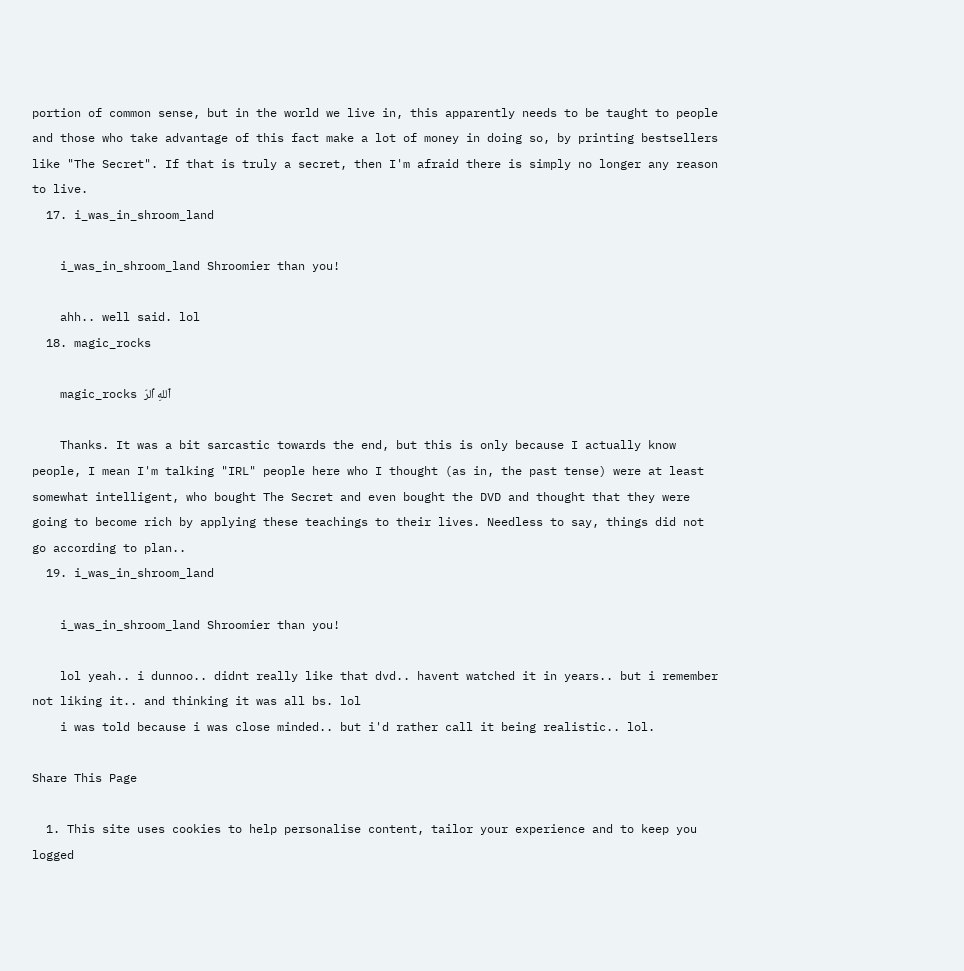portion of common sense, but in the world we live in, this apparently needs to be taught to people and those who take advantage of this fact make a lot of money in doing so, by printing bestsellers like "The Secret". If that is truly a secret, then I'm afraid there is simply no longer any reason to live.
  17. i_was_in_shroom_land

    i_was_in_shroom_land Shroomier than you!

    ahh.. well said. lol
  18. magic_rocks

    magic_rocks ٱللهِ ٱلرّ

    Thanks. It was a bit sarcastic towards the end, but this is only because I actually know people, I mean I'm talking "IRL" people here who I thought (as in, the past tense) were at least somewhat intelligent, who bought The Secret and even bought the DVD and thought that they were going to become rich by applying these teachings to their lives. Needless to say, things did not go according to plan..
  19. i_was_in_shroom_land

    i_was_in_shroom_land Shroomier than you!

    lol yeah.. i dunnoo.. didnt really like that dvd.. havent watched it in years.. but i remember not liking it.. and thinking it was all bs. lol
    i was told because i was close minded.. but i'd rather call it being realistic.. lol.

Share This Page

  1. This site uses cookies to help personalise content, tailor your experience and to keep you logged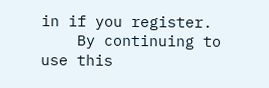in if you register.
    By continuing to use this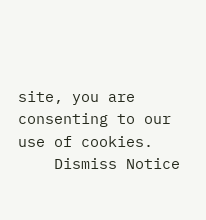site, you are consenting to our use of cookies.
    Dismiss Notice